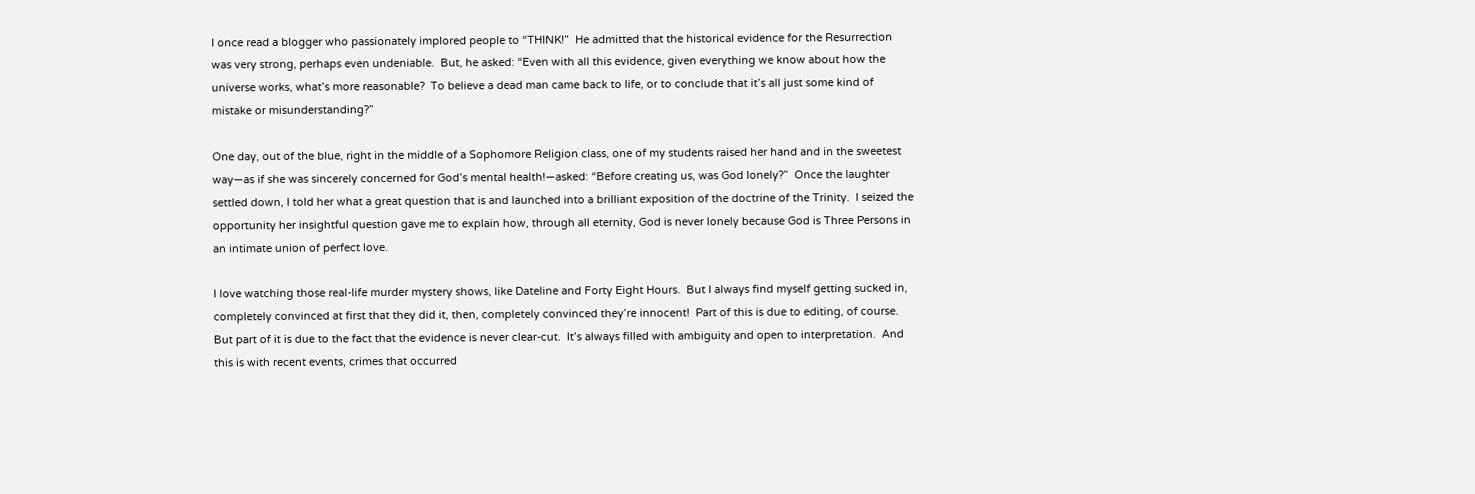I once read a blogger who passionately implored people to “THINK!”  He admitted that the historical evidence for the Resurrection was very strong, perhaps even undeniable.  But, he asked: “Even with all this evidence, given everything we know about how the universe works, what’s more reasonable?  To believe a dead man came back to life, or to conclude that it’s all just some kind of mistake or misunderstanding?”

One day, out of the blue, right in the middle of a Sophomore Religion class, one of my students raised her hand and in the sweetest way—as if she was sincerely concerned for God’s mental health!—asked: “Before creating us, was God lonely?”  Once the laughter settled down, I told her what a great question that is and launched into a brilliant exposition of the doctrine of the Trinity.  I seized the opportunity her insightful question gave me to explain how, through all eternity, God is never lonely because God is Three Persons in an intimate union of perfect love.

I love watching those real-life murder mystery shows, like Dateline and Forty Eight Hours.  But I always find myself getting sucked in, completely convinced at first that they did it, then, completely convinced they’re innocent!  Part of this is due to editing, of course.  But part of it is due to the fact that the evidence is never clear-cut.  It’s always filled with ambiguity and open to interpretation.  And this is with recent events, crimes that occurred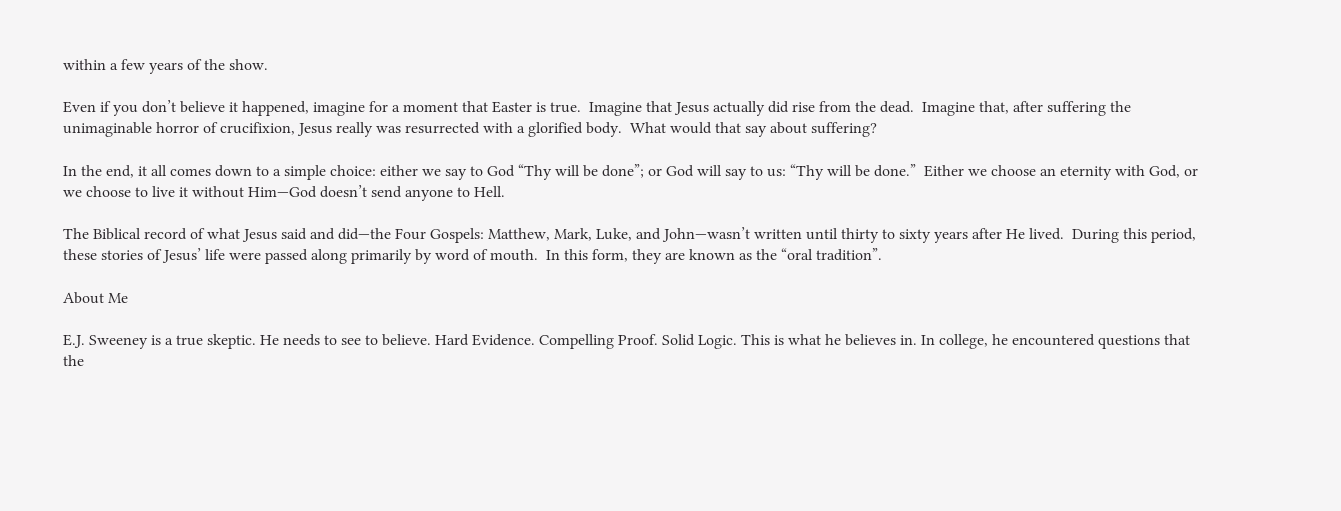within a few years of the show.

Even if you don’t believe it happened, imagine for a moment that Easter is true.  Imagine that Jesus actually did rise from the dead.  Imagine that, after suffering the unimaginable horror of crucifixion, Jesus really was resurrected with a glorified body.  What would that say about suffering?

In the end, it all comes down to a simple choice: either we say to God “Thy will be done”; or God will say to us: “Thy will be done.”  Either we choose an eternity with God, or we choose to live it without Him—God doesn’t send anyone to Hell.

The Biblical record of what Jesus said and did—the Four Gospels: Matthew, Mark, Luke, and John—wasn’t written until thirty to sixty years after He lived.  During this period, these stories of Jesus’ life were passed along primarily by word of mouth.  In this form, they are known as the “oral tradition”.

About Me

E.J. Sweeney is a true skeptic. He needs to see to believe. Hard Evidence. Compelling Proof. Solid Logic. This is what he believes in. In college, he encountered questions that the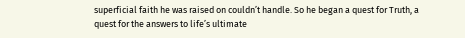superficial faith he was raised on couldn’t handle. So he began a quest for Truth, a quest for the answers to life’s ultimate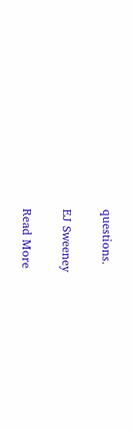questions.

EJ Sweeney

Read More